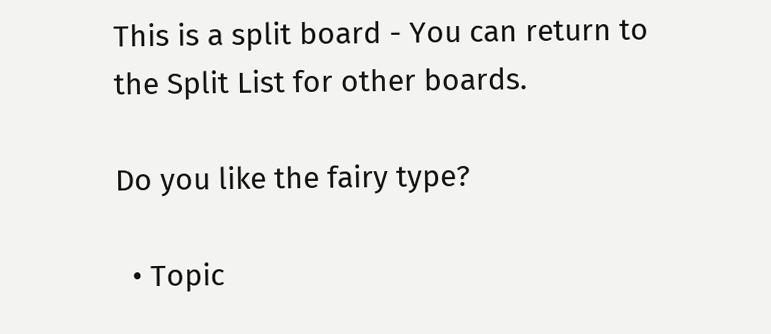This is a split board - You can return to the Split List for other boards.

Do you like the fairy type?

  • Topic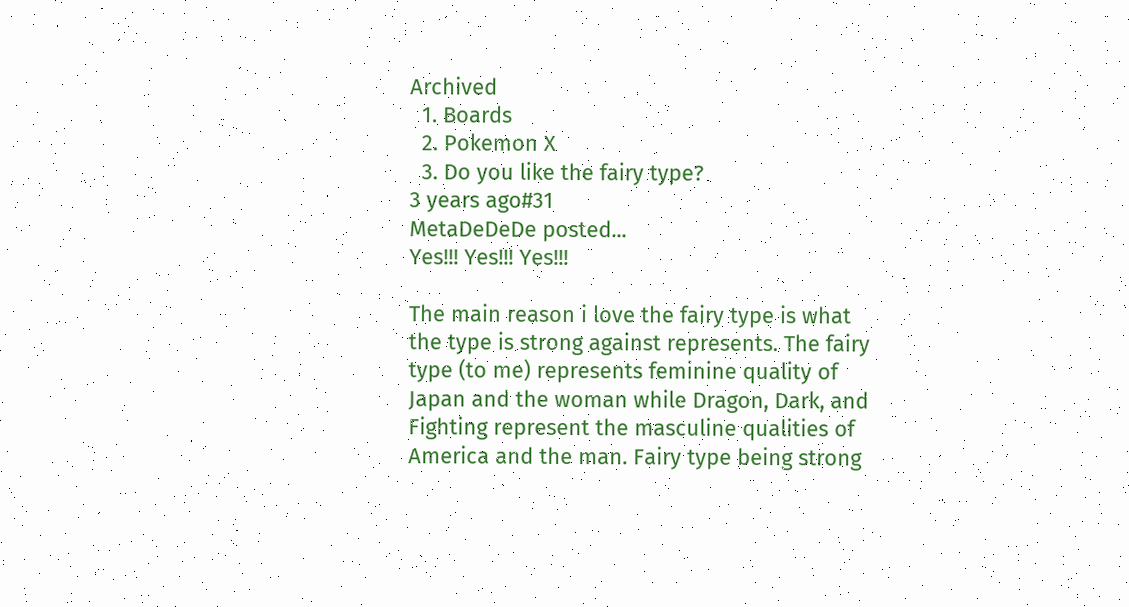Archived
  1. Boards
  2. Pokemon X
  3. Do you like the fairy type?
3 years ago#31
MetaDeDeDe posted...
Yes!!! Yes!!! Yes!!!

The main reason i love the fairy type is what the type is strong against represents. The fairy type (to me) represents feminine quality of Japan and the woman while Dragon, Dark, and Fighting represent the masculine qualities of America and the man. Fairy type being strong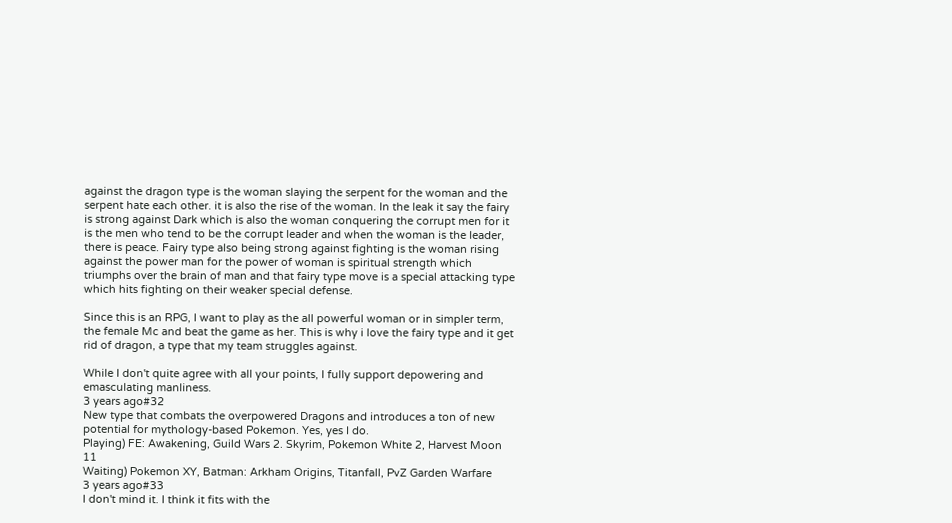against the dragon type is the woman slaying the serpent for the woman and the serpent hate each other. it is also the rise of the woman. In the leak it say the fairy is strong against Dark which is also the woman conquering the corrupt men for it is the men who tend to be the corrupt leader and when the woman is the leader, there is peace. Fairy type also being strong against fighting is the woman rising against the power man for the power of woman is spiritual strength which triumphs over the brain of man and that fairy type move is a special attacking type which hits fighting on their weaker special defense.

Since this is an RPG, I want to play as the all powerful woman or in simpler term, the female Mc and beat the game as her. This is why i love the fairy type and it get rid of dragon, a type that my team struggles against.

While I don't quite agree with all your points, I fully support depowering and emasculating manliness.
3 years ago#32
New type that combats the overpowered Dragons and introduces a ton of new potential for mythology-based Pokemon. Yes, yes I do.
Playing) FE: Awakening, Guild Wars 2. Skyrim, Pokemon White 2, Harvest Moon 11
Waiting) Pokemon XY, Batman: Arkham Origins, Titanfall, PvZ Garden Warfare
3 years ago#33
I don't mind it. I think it fits with the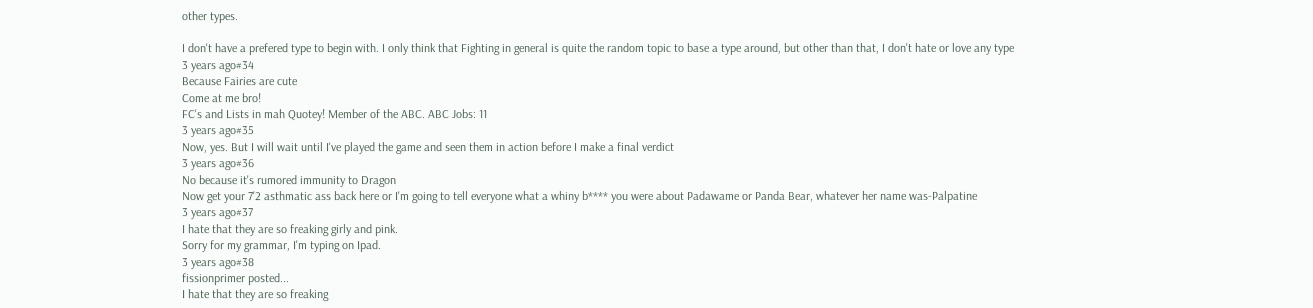other types.

I don't have a prefered type to begin with. I only think that Fighting in general is quite the random topic to base a type around, but other than that, I don't hate or love any type
3 years ago#34
Because Fairies are cute
Come at me bro!
FC's and Lists in mah Quotey! Member of the ABC. ABC Jobs: 11
3 years ago#35
Now, yes. But I will wait until I've played the game and seen them in action before I make a final verdict
3 years ago#36
No because it's rumored immunity to Dragon
Now get your 7'2 asthmatic ass back here or I'm going to tell everyone what a whiny b**** you were about Padawame or Panda Bear, whatever her name was-Palpatine
3 years ago#37
I hate that they are so freaking girly and pink.
Sorry for my grammar, I'm typing on Ipad.
3 years ago#38
fissionprimer posted...
I hate that they are so freaking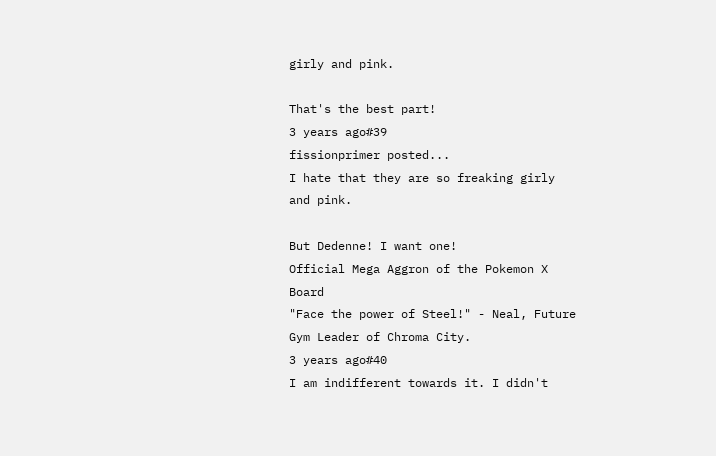girly and pink.

That's the best part!
3 years ago#39
fissionprimer posted...
I hate that they are so freaking girly and pink.

But Dedenne! I want one!
Official Mega Aggron of the Pokemon X Board
"Face the power of Steel!" - Neal, Future Gym Leader of Chroma City.
3 years ago#40
I am indifferent towards it. I didn't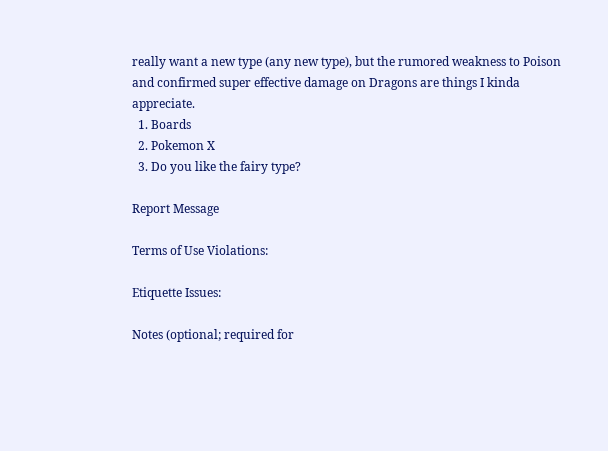really want a new type (any new type), but the rumored weakness to Poison and confirmed super effective damage on Dragons are things I kinda appreciate.
  1. Boards
  2. Pokemon X
  3. Do you like the fairy type?

Report Message

Terms of Use Violations:

Etiquette Issues:

Notes (optional; required for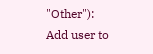"Other"):
Add user to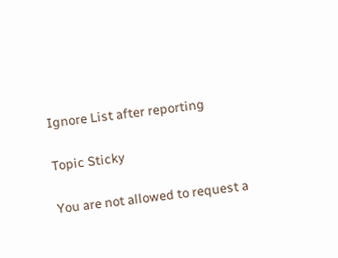Ignore List after reporting

Topic Sticky

You are not allowed to request a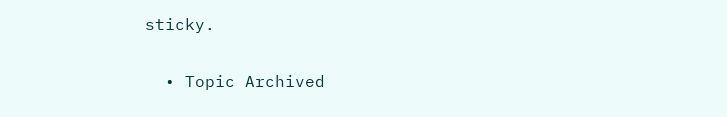sticky.

  • Topic Archived